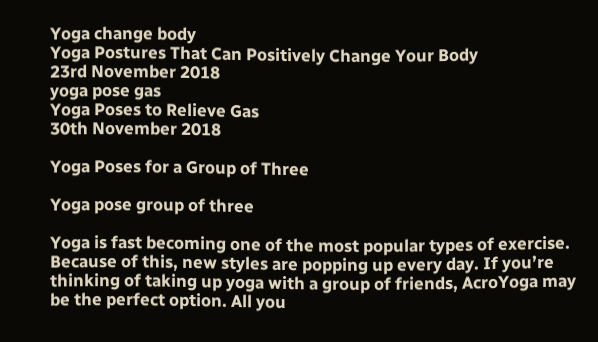Yoga change body
Yoga Postures That Can Positively Change Your Body
23rd November 2018
yoga pose gas
Yoga Poses to Relieve Gas
30th November 2018

Yoga Poses for a Group of Three

Yoga pose group of three

Yoga is fast becoming one of the most popular types of exercise. Because of this, new styles are popping up every day. If you’re thinking of taking up yoga with a group of friends, AcroYoga may be the perfect option. All you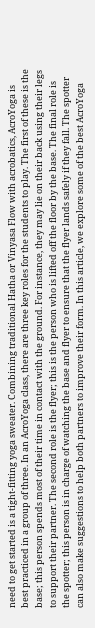need to get started is a tight-fitting yoga sweater. Combining traditional Hatha or Vinyasa Flow with acrobatics, AcroYoga is best practiced in a group of three. In an AcroYoga class, there are three key roles for the students to play. The first of these is the base; this person spends most of their time in contact with the ground. For instance, they may lie on their back using their legs to support their partner. The second role is the flyer; this is the person who is lifted off the floor by the base. The final role is the spotter; this person is in charge of watching the base and flyer to ensure that the flyer lands safely if they fall. The spotter can also make suggestions to help both partners to improve their form. In this article, we explore some of the best AcroYoga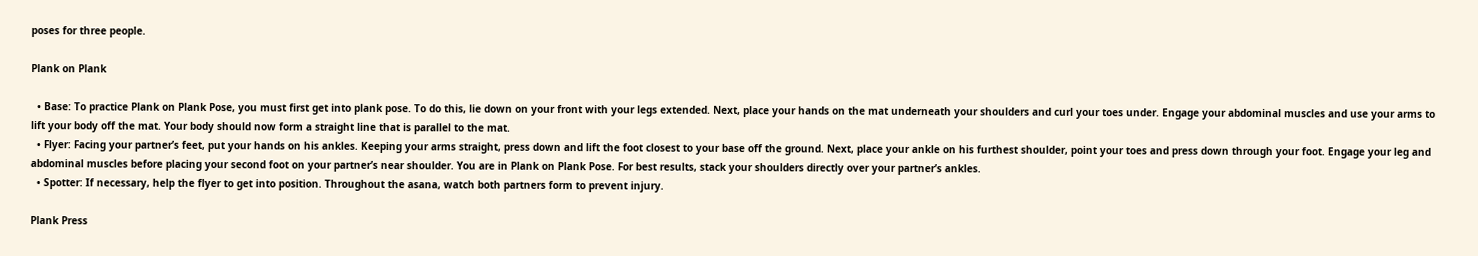poses for three people.

Plank on Plank

  • Base: To practice Plank on Plank Pose, you must first get into plank pose. To do this, lie down on your front with your legs extended. Next, place your hands on the mat underneath your shoulders and curl your toes under. Engage your abdominal muscles and use your arms to lift your body off the mat. Your body should now form a straight line that is parallel to the mat.
  • Flyer: Facing your partner’s feet, put your hands on his ankles. Keeping your arms straight, press down and lift the foot closest to your base off the ground. Next, place your ankle on his furthest shoulder, point your toes and press down through your foot. Engage your leg and abdominal muscles before placing your second foot on your partner’s near shoulder. You are in Plank on Plank Pose. For best results, stack your shoulders directly over your partner’s ankles.
  • Spotter: If necessary, help the flyer to get into position. Throughout the asana, watch both partners form to prevent injury.

Plank Press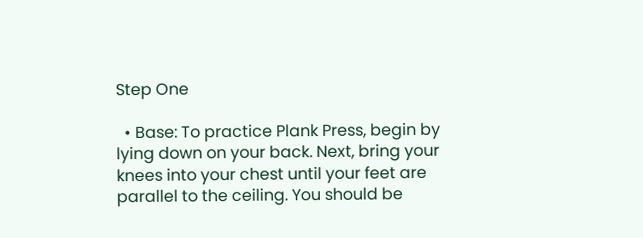Step One

  • Base: To practice Plank Press, begin by lying down on your back. Next, bring your knees into your chest until your feet are parallel to the ceiling. You should be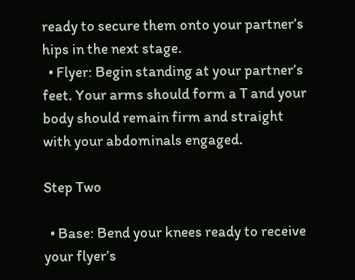ready to secure them onto your partner’s hips in the next stage.
  • Flyer: Begin standing at your partner’s feet. Your arms should form a T and your body should remain firm and straight with your abdominals engaged.

Step Two

  • Base: Bend your knees ready to receive your flyer’s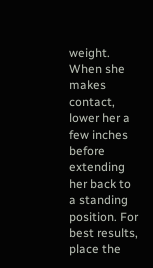weight. When she makes contact, lower her a few inches before extending her back to a standing position. For best results, place the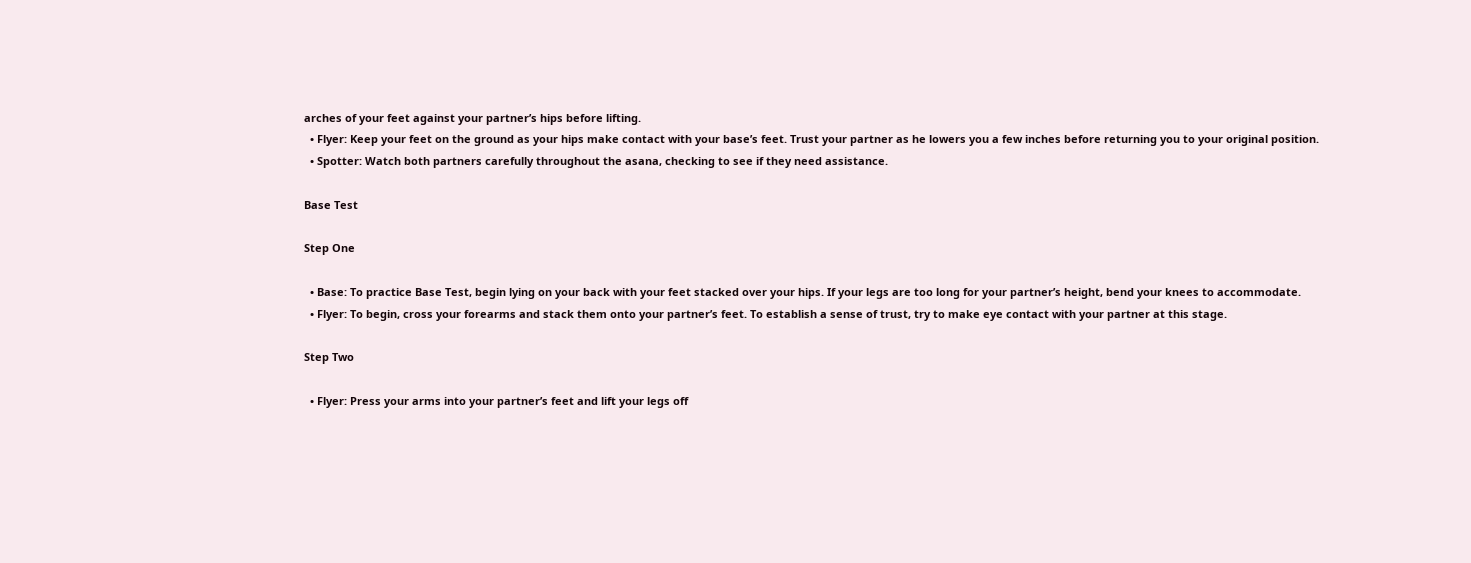arches of your feet against your partner’s hips before lifting.
  • Flyer: Keep your feet on the ground as your hips make contact with your base’s feet. Trust your partner as he lowers you a few inches before returning you to your original position.
  • Spotter: Watch both partners carefully throughout the asana, checking to see if they need assistance.

Base Test

Step One

  • Base: To practice Base Test, begin lying on your back with your feet stacked over your hips. If your legs are too long for your partner’s height, bend your knees to accommodate.
  • Flyer: To begin, cross your forearms and stack them onto your partner’s feet. To establish a sense of trust, try to make eye contact with your partner at this stage.

Step Two

  • Flyer: Press your arms into your partner’s feet and lift your legs off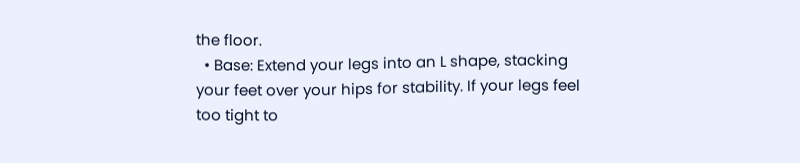the floor.
  • Base: Extend your legs into an L shape, stacking your feet over your hips for stability. If your legs feel too tight to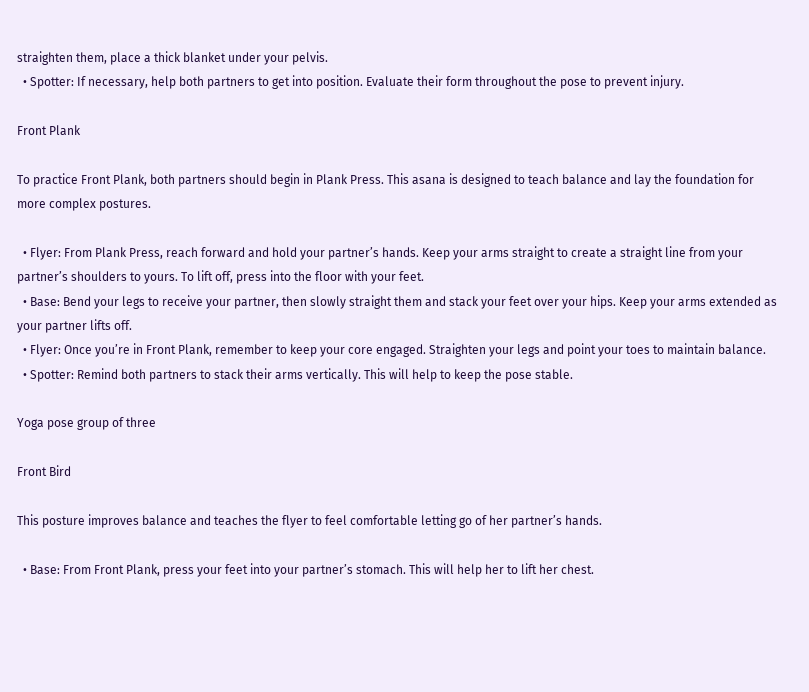straighten them, place a thick blanket under your pelvis.
  • Spotter: If necessary, help both partners to get into position. Evaluate their form throughout the pose to prevent injury.

Front Plank

To practice Front Plank, both partners should begin in Plank Press. This asana is designed to teach balance and lay the foundation for more complex postures.

  • Flyer: From Plank Press, reach forward and hold your partner’s hands. Keep your arms straight to create a straight line from your partner’s shoulders to yours. To lift off, press into the floor with your feet.
  • Base: Bend your legs to receive your partner, then slowly straight them and stack your feet over your hips. Keep your arms extended as your partner lifts off.
  • Flyer: Once you’re in Front Plank, remember to keep your core engaged. Straighten your legs and point your toes to maintain balance.
  • Spotter: Remind both partners to stack their arms vertically. This will help to keep the pose stable.

Yoga pose group of three

Front Bird

This posture improves balance and teaches the flyer to feel comfortable letting go of her partner’s hands.

  • Base: From Front Plank, press your feet into your partner’s stomach. This will help her to lift her chest.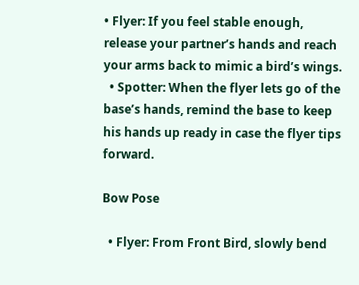• Flyer: If you feel stable enough, release your partner’s hands and reach your arms back to mimic a bird’s wings.
  • Spotter: When the flyer lets go of the base’s hands, remind the base to keep his hands up ready in case the flyer tips forward.

Bow Pose

  • Flyer: From Front Bird, slowly bend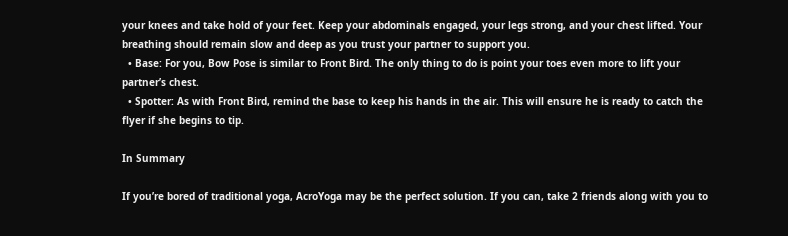your knees and take hold of your feet. Keep your abdominals engaged, your legs strong, and your chest lifted. Your breathing should remain slow and deep as you trust your partner to support you.
  • Base: For you, Bow Pose is similar to Front Bird. The only thing to do is point your toes even more to lift your partner’s chest.
  • Spotter: As with Front Bird, remind the base to keep his hands in the air. This will ensure he is ready to catch the flyer if she begins to tip.

In Summary

If you’re bored of traditional yoga, AcroYoga may be the perfect solution. If you can, take 2 friends along with you to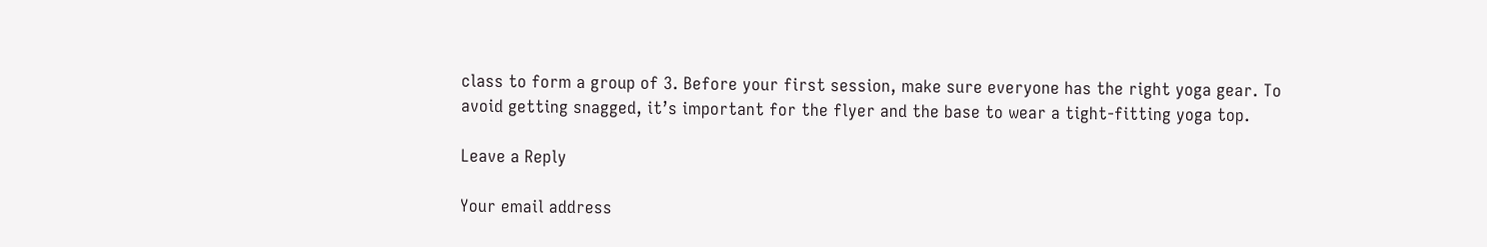class to form a group of 3. Before your first session, make sure everyone has the right yoga gear. To avoid getting snagged, it’s important for the flyer and the base to wear a tight-fitting yoga top.

Leave a Reply

Your email address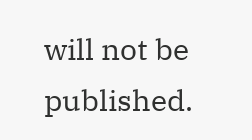will not be published.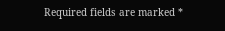Required fields are marked *